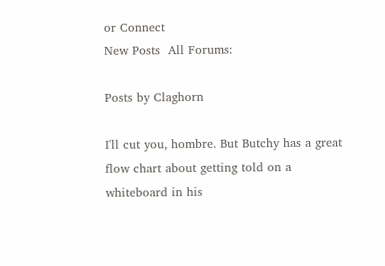or Connect
New Posts  All Forums:

Posts by Claghorn

I'll cut you, hombre. But Butchy has a great flow chart about getting told on a whiteboard in his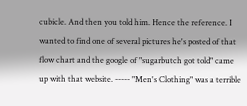cubicle. And then you told him. Hence the reference. I wanted to find one of several pictures he's posted of that flow chart and the google of "sugarbutch got told" came up with that website. ----- "Men's Clothing" was a terrible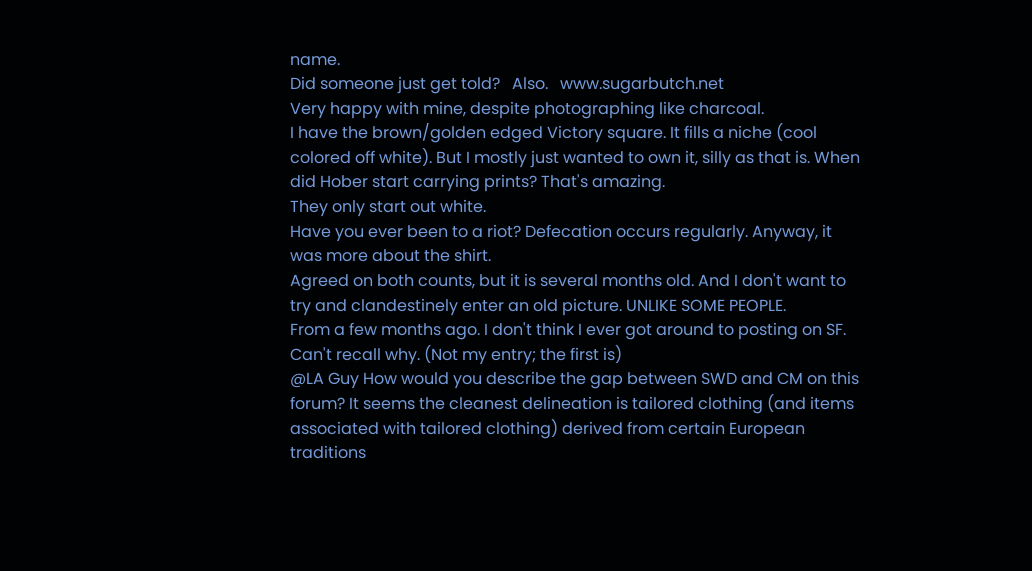name.
Did someone just get told?   Also.   www.sugarbutch.net
Very happy with mine, despite photographing like charcoal.
I have the brown/golden edged Victory square. It fills a niche (cool colored off white). But I mostly just wanted to own it, silly as that is. When did Hober start carrying prints? That's amazing.
They only start out white.
Have you ever been to a riot? Defecation occurs regularly. Anyway, it was more about the shirt.
Agreed on both counts, but it is several months old. And I don't want to try and clandestinely enter an old picture. UNLIKE SOME PEOPLE.
From a few months ago. I don't think I ever got around to posting on SF. Can't recall why. (Not my entry; the first is)
@LA Guy How would you describe the gap between SWD and CM on this forum? It seems the cleanest delineation is tailored clothing (and items associated with tailored clothing) derived from certain European traditions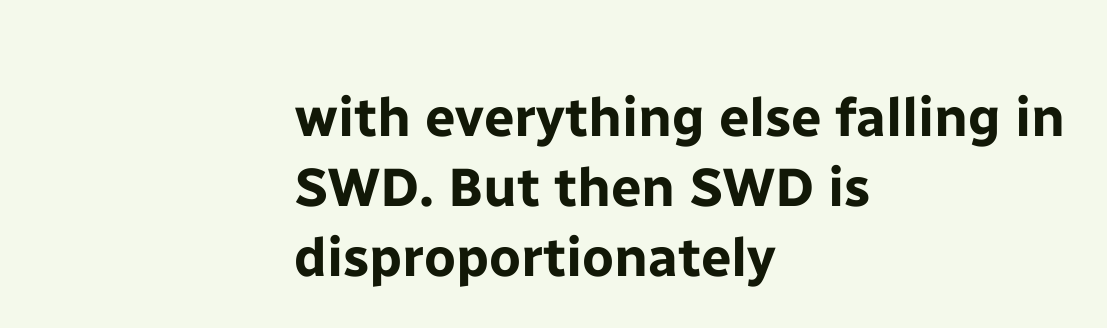with everything else falling in SWD. But then SWD is disproportionately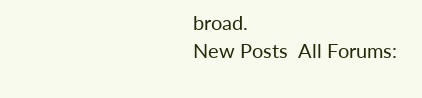broad.
New Posts  All Forums: